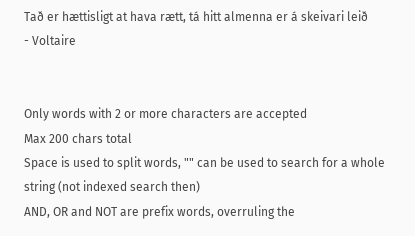Tað er hættisligt at hava rætt, tá hitt almenna er á skeivari leið
- Voltaire


Only words with 2 or more characters are accepted
Max 200 chars total
Space is used to split words, "" can be used to search for a whole string (not indexed search then)
AND, OR and NOT are prefix words, overruling the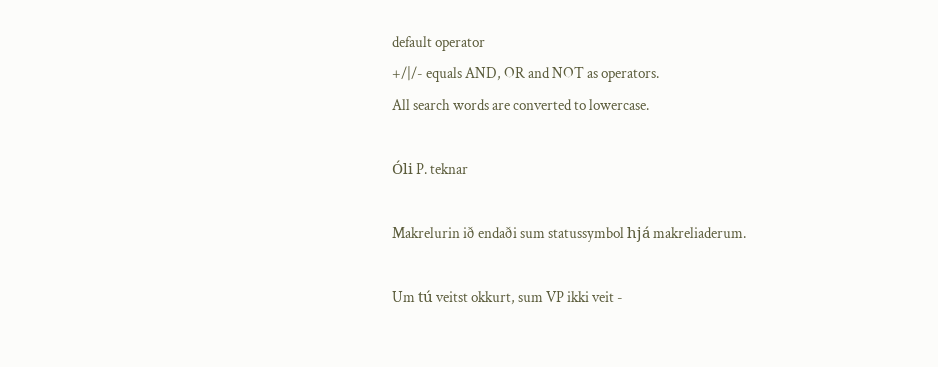default operator
+/|/- equals AND, OR and NOT as operators.
All search words are converted to lowercase.

Óli P. teknar

Makrelurin ið endaði sum statussymbol hjá makreliaderum.

Um tú veitst okkurt, sum VP ikki veit -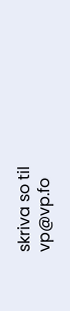skriva so til vp@vp.fo